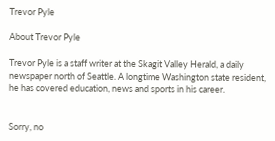Trevor Pyle

About Trevor Pyle

Trevor Pyle is a staff writer at the Skagit Valley Herald, a daily newspaper north of Seattle. A longtime Washington state resident, he has covered education, news and sports in his career.


Sorry, no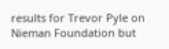results for Trevor Pyle on Nieman Foundation but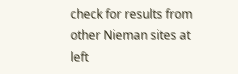check for results from other Nieman sites at left